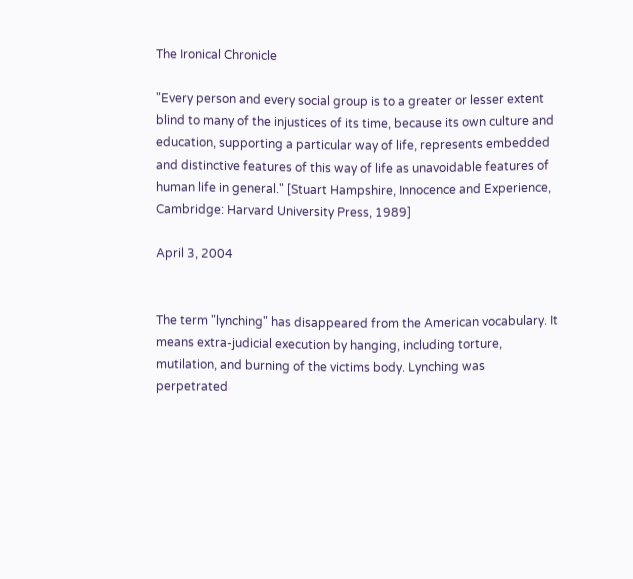The Ironical Chronicle

"Every person and every social group is to a greater or lesser extent blind to many of the injustices of its time, because its own culture and education, supporting a particular way of life, represents embedded and distinctive features of this way of life as unavoidable features of human life in general." [Stuart Hampshire, Innocence and Experience, Cambridge: Harvard University Press, 1989]

April 3, 2004


The term "lynching" has disappeared from the American vocabulary. It means extra-judicial execution by hanging, including torture, mutilation, and burning of the victims body. Lynching was perpetrated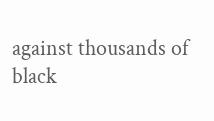against thousands of black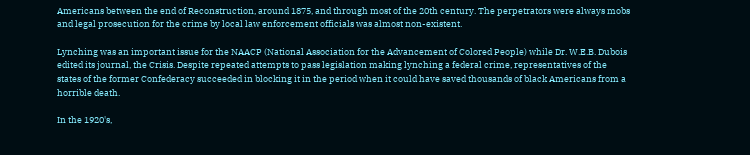Americans between the end of Reconstruction, around 1875, and through most of the 20th century. The perpetrators were always mobs and legal prosecution for the crime by local law enforcement officials was almost non-existent.

Lynching was an important issue for the NAACP (National Association for the Advancement of Colored People) while Dr. W.E.B. Dubois edited its journal, the Crisis. Despite repeated attempts to pass legislation making lynching a federal crime, representatives of the states of the former Confederacy succeeded in blocking it in the period when it could have saved thousands of black Americans from a horrible death.

In the 1920's,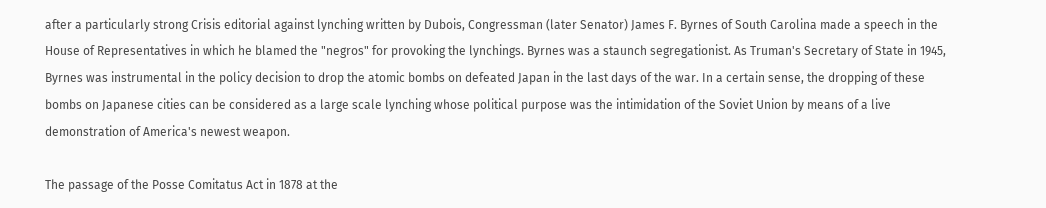after a particularly strong Crisis editorial against lynching written by Dubois, Congressman (later Senator) James F. Byrnes of South Carolina made a speech in the House of Representatives in which he blamed the "negros" for provoking the lynchings. Byrnes was a staunch segregationist. As Truman's Secretary of State in 1945, Byrnes was instrumental in the policy decision to drop the atomic bombs on defeated Japan in the last days of the war. In a certain sense, the dropping of these bombs on Japanese cities can be considered as a large scale lynching whose political purpose was the intimidation of the Soviet Union by means of a live demonstration of America's newest weapon.

The passage of the Posse Comitatus Act in 1878 at the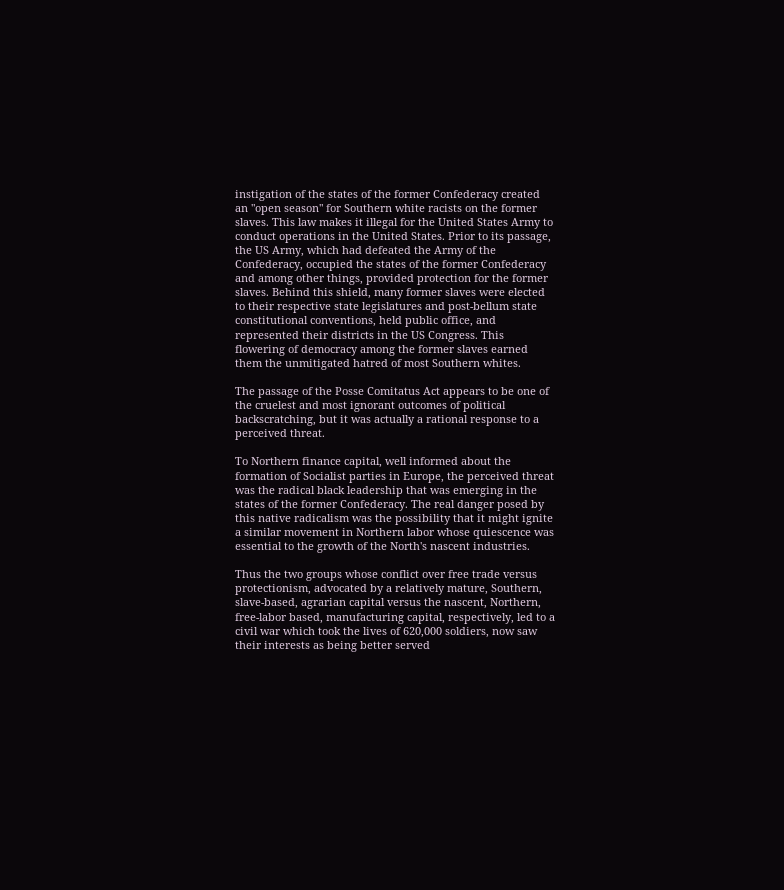instigation of the states of the former Confederacy created an "open season" for Southern white racists on the former slaves. This law makes it illegal for the United States Army to conduct operations in the United States. Prior to its passage, the US Army, which had defeated the Army of the Confederacy, occupied the states of the former Confederacy and among other things, provided protection for the former slaves. Behind this shield, many former slaves were elected to their respective state legislatures and post-bellum state constitutional conventions, held public office, and represented their districts in the US Congress. This flowering of democracy among the former slaves earned them the unmitigated hatred of most Southern whites.

The passage of the Posse Comitatus Act appears to be one of the cruelest and most ignorant outcomes of political backscratching, but it was actually a rational response to a perceived threat.

To Northern finance capital, well informed about the formation of Socialist parties in Europe, the perceived threat was the radical black leadership that was emerging in the states of the former Confederacy. The real danger posed by this native radicalism was the possibility that it might ignite a similar movement in Northern labor whose quiescence was essential to the growth of the North's nascent industries.

Thus the two groups whose conflict over free trade versus protectionism, advocated by a relatively mature, Southern, slave-based, agrarian capital versus the nascent, Northern, free-labor based, manufacturing capital, respectively, led to a civil war which took the lives of 620,000 soldiers, now saw their interests as being better served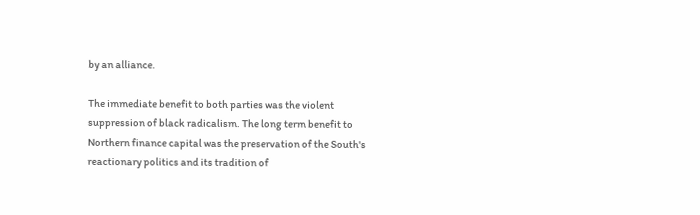by an alliance.

The immediate benefit to both parties was the violent suppression of black radicalism. The long term benefit to Northern finance capital was the preservation of the South's reactionary politics and its tradition of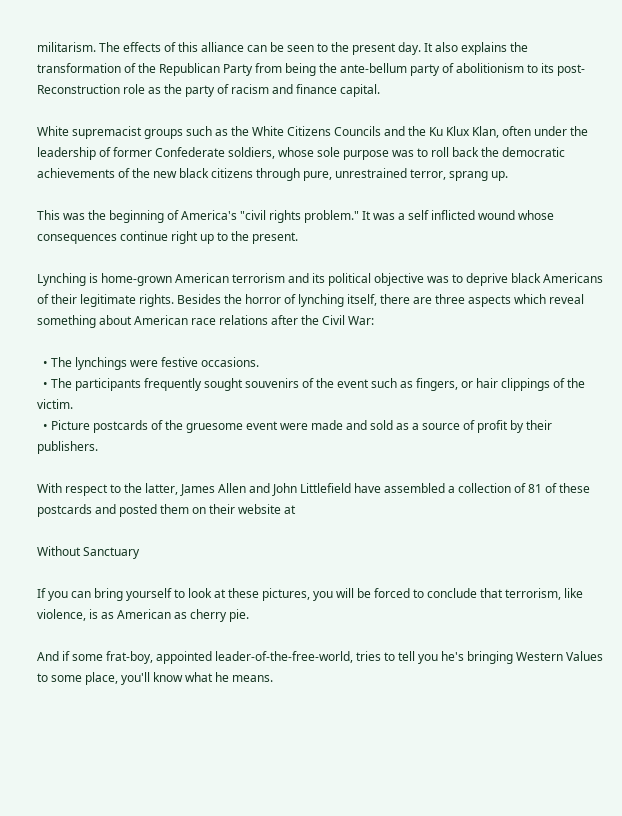militarism. The effects of this alliance can be seen to the present day. It also explains the transformation of the Republican Party from being the ante-bellum party of abolitionism to its post-Reconstruction role as the party of racism and finance capital.

White supremacist groups such as the White Citizens Councils and the Ku Klux Klan, often under the leadership of former Confederate soldiers, whose sole purpose was to roll back the democratic achievements of the new black citizens through pure, unrestrained terror, sprang up.

This was the beginning of America's "civil rights problem." It was a self inflicted wound whose consequences continue right up to the present.

Lynching is home-grown American terrorism and its political objective was to deprive black Americans of their legitimate rights. Besides the horror of lynching itself, there are three aspects which reveal something about American race relations after the Civil War:

  • The lynchings were festive occasions.
  • The participants frequently sought souvenirs of the event such as fingers, or hair clippings of the victim.
  • Picture postcards of the gruesome event were made and sold as a source of profit by their publishers.

With respect to the latter, James Allen and John Littlefield have assembled a collection of 81 of these postcards and posted them on their website at

Without Sanctuary

If you can bring yourself to look at these pictures, you will be forced to conclude that terrorism, like violence, is as American as cherry pie.

And if some frat-boy, appointed leader-of-the-free-world, tries to tell you he's bringing Western Values to some place, you'll know what he means.